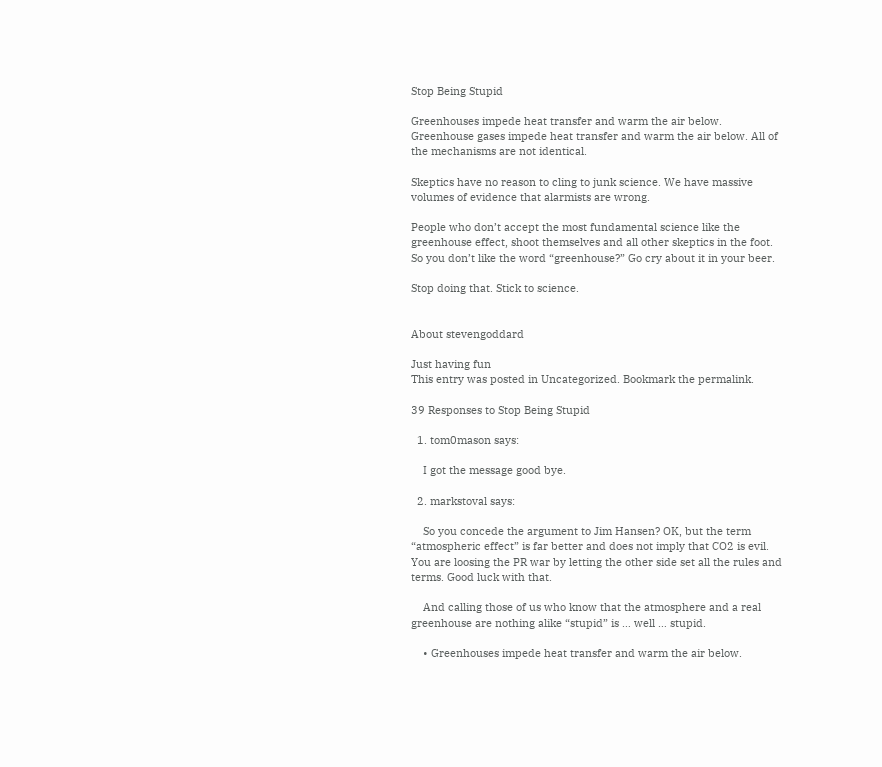Stop Being Stupid

Greenhouses impede heat transfer and warm the air below. Greenhouse gases impede heat transfer and warm the air below. All of the mechanisms are not identical.

Skeptics have no reason to cling to junk science. We have massive volumes of evidence that alarmists are wrong.

People who don’t accept the most fundamental science like the greenhouse effect, shoot themselves and all other skeptics in the foot. So you don’t like the word “greenhouse?” Go cry about it in your beer.

Stop doing that. Stick to science.


About stevengoddard

Just having fun
This entry was posted in Uncategorized. Bookmark the permalink.

39 Responses to Stop Being Stupid

  1. tom0mason says:

    I got the message good bye.

  2. markstoval says:

    So you concede the argument to Jim Hansen? OK, but the term “atmospheric effect” is far better and does not imply that CO2 is evil. You are loosing the PR war by letting the other side set all the rules and terms. Good luck with that.

    And calling those of us who know that the atmosphere and a real greenhouse are nothing alike “stupid” is … well … stupid.

    • Greenhouses impede heat transfer and warm the air below.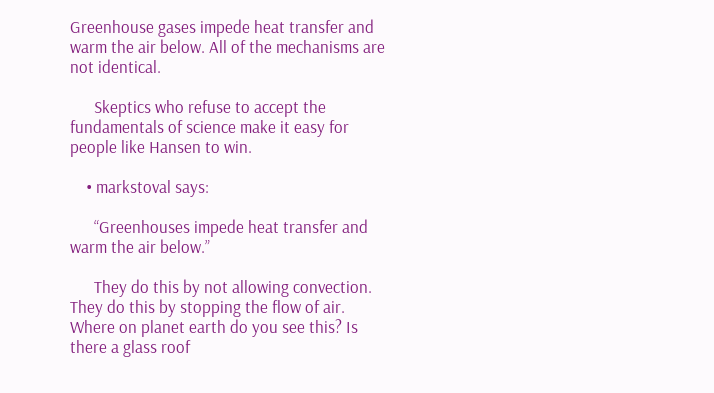Greenhouse gases impede heat transfer and warm the air below. All of the mechanisms are not identical.

      Skeptics who refuse to accept the fundamentals of science make it easy for people like Hansen to win.

    • markstoval says:

      “Greenhouses impede heat transfer and warm the air below.”

      They do this by not allowing convection. They do this by stopping the flow of air. Where on planet earth do you see this? Is there a glass roof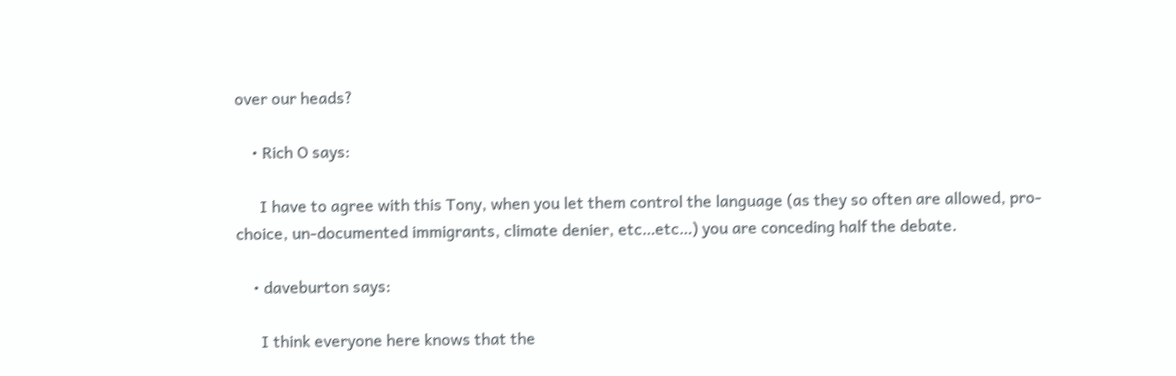over our heads?

    • Rich O says:

      I have to agree with this Tony, when you let them control the language (as they so often are allowed, pro-choice, un-documented immigrants, climate denier, etc…etc…) you are conceding half the debate.

    • daveburton says:

      I think everyone here knows that the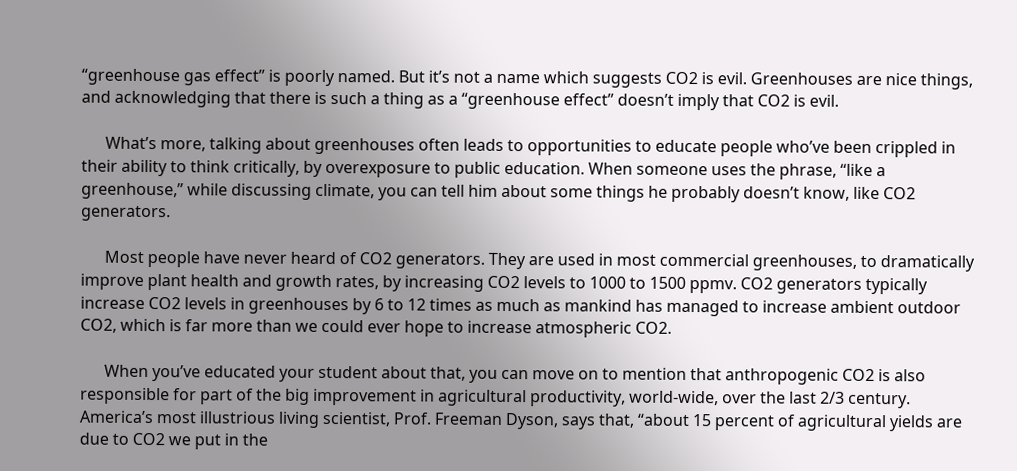“greenhouse gas effect” is poorly named. But it’s not a name which suggests CO2 is evil. Greenhouses are nice things, and acknowledging that there is such a thing as a “greenhouse effect” doesn’t imply that CO2 is evil.

      What’s more, talking about greenhouses often leads to opportunities to educate people who’ve been crippled in their ability to think critically, by overexposure to public education. When someone uses the phrase, “like a greenhouse,” while discussing climate, you can tell him about some things he probably doesn’t know, like CO2 generators.

      Most people have never heard of CO2 generators. They are used in most commercial greenhouses, to dramatically improve plant health and growth rates, by increasing CO2 levels to 1000 to 1500 ppmv. CO2 generators typically increase CO2 levels in greenhouses by 6 to 12 times as much as mankind has managed to increase ambient outdoor CO2, which is far more than we could ever hope to increase atmospheric CO2.

      When you’ve educated your student about that, you can move on to mention that anthropogenic CO2 is also responsible for part of the big improvement in agricultural productivity, world-wide, over the last 2/3 century. America’s most illustrious living scientist, Prof. Freeman Dyson, says that, “about 15 percent of agricultural yields are due to CO2 we put in the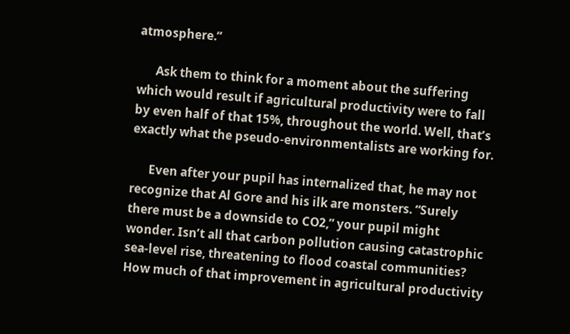atmosphere.”

      Ask them to think for a moment about the suffering which would result if agricultural productivity were to fall by even half of that 15%, throughout the world. Well, that’s exactly what the pseudo-environmentalists are working for.

      Even after your pupil has internalized that, he may not recognize that Al Gore and his ilk are monsters. “Surely there must be a downside to CO2,” your pupil might wonder. Isn’t all that carbon pollution causing catastrophic sea-level rise, threatening to flood coastal communities? How much of that improvement in agricultural productivity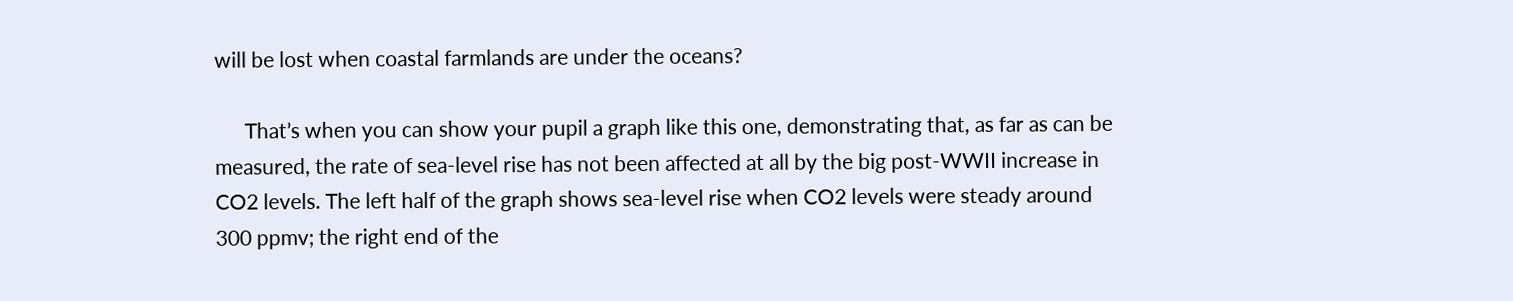will be lost when coastal farmlands are under the oceans?

      That’s when you can show your pupil a graph like this one, demonstrating that, as far as can be measured, the rate of sea-level rise has not been affected at all by the big post-WWII increase in CO2 levels. The left half of the graph shows sea-level rise when CO2 levels were steady around 300 ppmv; the right end of the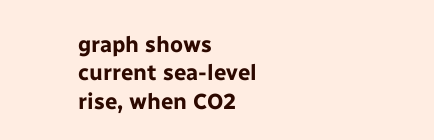graph shows current sea-level rise, when CO2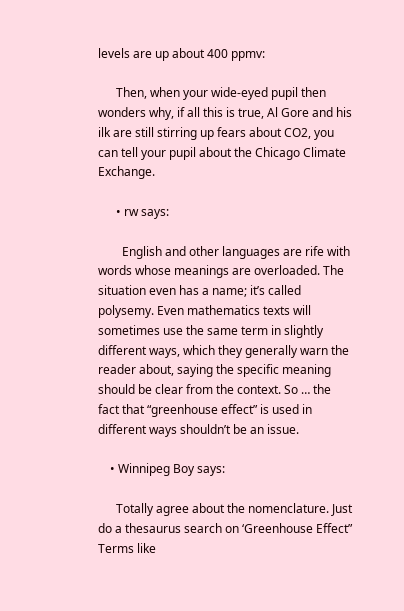levels are up about 400 ppmv:

      Then, when your wide-eyed pupil then wonders why, if all this is true, Al Gore and his ilk are still stirring up fears about CO2, you can tell your pupil about the Chicago Climate Exchange.

      • rw says:

        English and other languages are rife with words whose meanings are overloaded. The situation even has a name; it’s called polysemy. Even mathematics texts will sometimes use the same term in slightly different ways, which they generally warn the reader about, saying the specific meaning should be clear from the context. So … the fact that “greenhouse effect” is used in different ways shouldn’t be an issue.

    • Winnipeg Boy says:

      Totally agree about the nomenclature. Just do a thesaurus search on ‘Greenhouse Effect” Terms like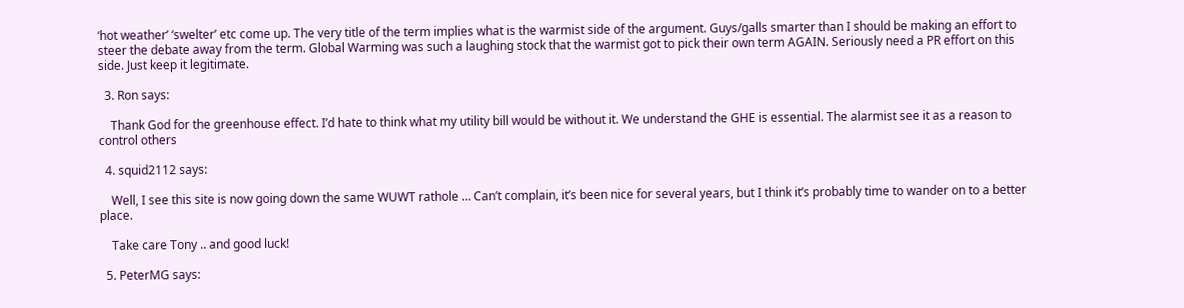‘hot weather’ ‘swelter’ etc come up. The very title of the term implies what is the warmist side of the argument. Guys/galls smarter than I should be making an effort to steer the debate away from the term. Global Warming was such a laughing stock that the warmist got to pick their own term AGAIN. Seriously need a PR effort on this side. Just keep it legitimate.

  3. Ron says:

    Thank God for the greenhouse effect. I’d hate to think what my utility bill would be without it. We understand the GHE is essential. The alarmist see it as a reason to control others

  4. squid2112 says:

    Well, I see this site is now going down the same WUWT rathole … Can’t complain, it’s been nice for several years, but I think it’s probably time to wander on to a better place.

    Take care Tony .. and good luck!

  5. PeterMG says: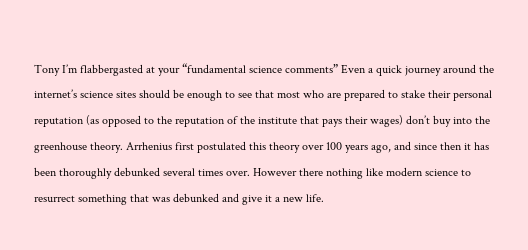Tony I’m flabbergasted at your “fundamental science comments” Even a quick journey around the internet’s science sites should be enough to see that most who are prepared to stake their personal reputation (as opposed to the reputation of the institute that pays their wages) don’t buy into the greenhouse theory. Arrhenius first postulated this theory over 100 years ago, and since then it has been thoroughly debunked several times over. However there nothing like modern science to resurrect something that was debunked and give it a new life.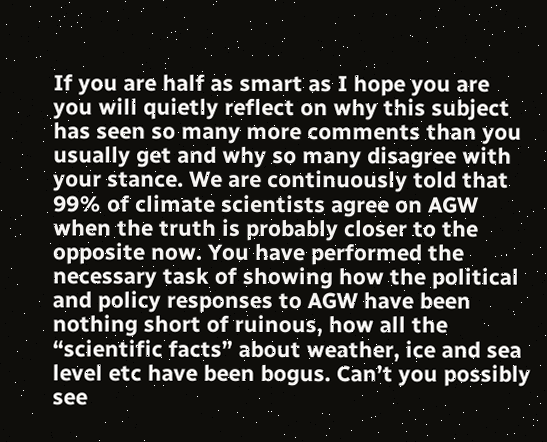If you are half as smart as I hope you are you will quietly reflect on why this subject has seen so many more comments than you usually get and why so many disagree with your stance. We are continuously told that 99% of climate scientists agree on AGW when the truth is probably closer to the opposite now. You have performed the necessary task of showing how the political and policy responses to AGW have been nothing short of ruinous, how all the “scientific facts” about weather, ice and sea level etc have been bogus. Can’t you possibly see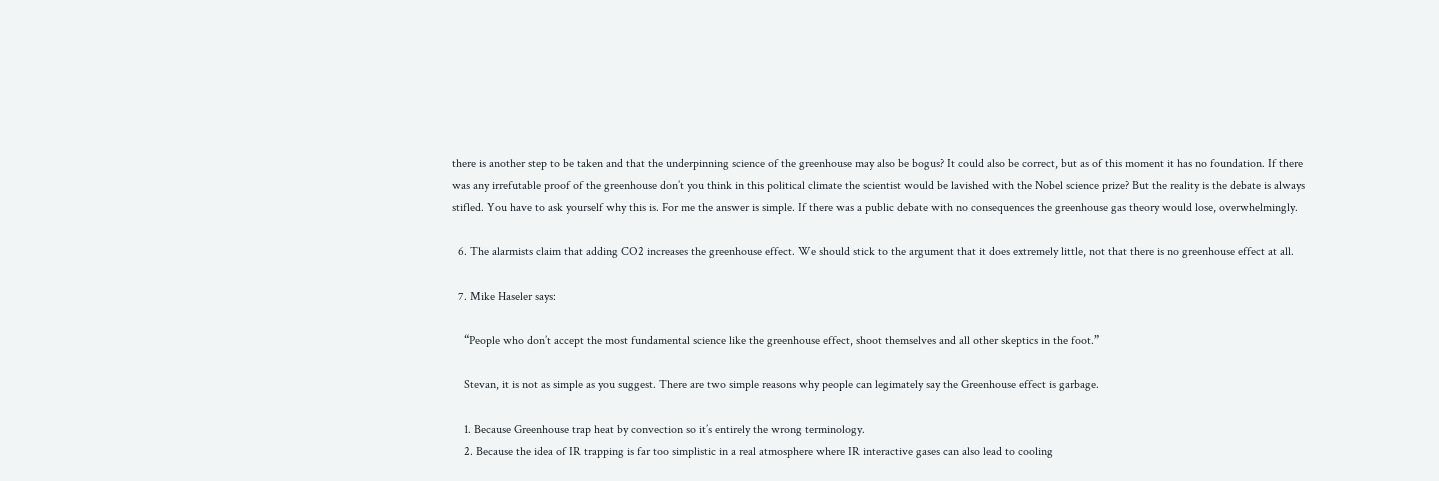there is another step to be taken and that the underpinning science of the greenhouse may also be bogus? It could also be correct, but as of this moment it has no foundation. If there was any irrefutable proof of the greenhouse don’t you think in this political climate the scientist would be lavished with the Nobel science prize? But the reality is the debate is always stifled. You have to ask yourself why this is. For me the answer is simple. If there was a public debate with no consequences the greenhouse gas theory would lose, overwhelmingly.

  6. The alarmists claim that adding CO2 increases the greenhouse effect. We should stick to the argument that it does extremely little, not that there is no greenhouse effect at all.

  7. Mike Haseler says:

    “People who don’t accept the most fundamental science like the greenhouse effect, shoot themselves and all other skeptics in the foot.”

    Stevan, it is not as simple as you suggest. There are two simple reasons why people can legimately say the Greenhouse effect is garbage.

    1. Because Greenhouse trap heat by convection so it’s entirely the wrong terminology.
    2. Because the idea of IR trapping is far too simplistic in a real atmosphere where IR interactive gases can also lead to cooling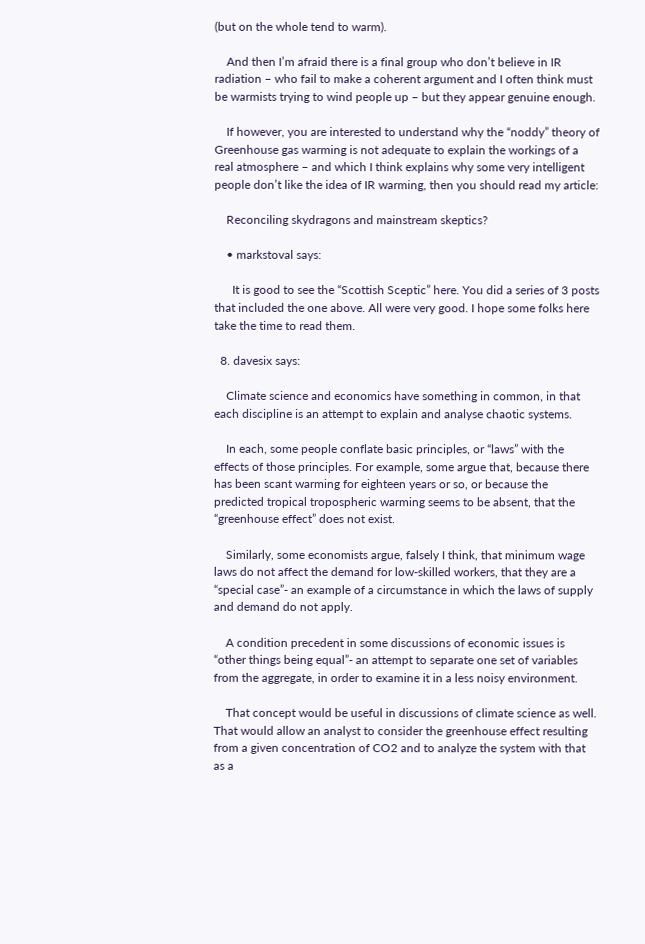(but on the whole tend to warm).

    And then I’m afraid there is a final group who don’t believe in IR radiation – who fail to make a coherent argument and I often think must be warmists trying to wind people up – but they appear genuine enough.

    If however, you are interested to understand why the “noddy” theory of Greenhouse gas warming is not adequate to explain the workings of a real atmosphere – and which I think explains why some very intelligent people don’t like the idea of IR warming, then you should read my article:

    Reconciling skydragons and mainstream skeptics?

    • markstoval says:

      It is good to see the “Scottish Sceptic” here. You did a series of 3 posts that included the one above. All were very good. I hope some folks here take the time to read them.

  8. davesix says:

    Climate science and economics have something in common, in that each discipline is an attempt to explain and analyse chaotic systems.

    In each, some people conflate basic principles, or “laws” with the effects of those principles. For example, some argue that, because there has been scant warming for eighteen years or so, or because the predicted tropical tropospheric warming seems to be absent, that the “greenhouse effect” does not exist.

    Similarly, some economists argue, falsely I think, that minimum wage laws do not affect the demand for low-skilled workers, that they are a “special case”- an example of a circumstance in which the laws of supply and demand do not apply.

    A condition precedent in some discussions of economic issues is “other things being equal”- an attempt to separate one set of variables from the aggregate, in order to examine it in a less noisy environment.

    That concept would be useful in discussions of climate science as well. That would allow an analyst to consider the greenhouse effect resulting from a given concentration of CO2 and to analyze the system with that as a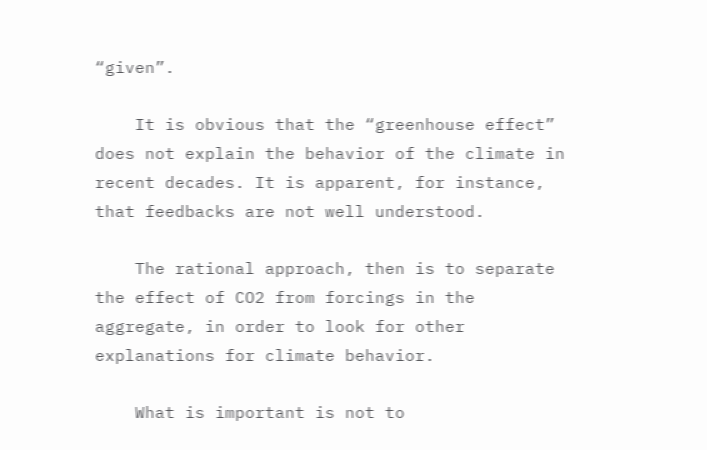“given”.

    It is obvious that the “greenhouse effect” does not explain the behavior of the climate in recent decades. It is apparent, for instance, that feedbacks are not well understood.

    The rational approach, then is to separate the effect of CO2 from forcings in the aggregate, in order to look for other explanations for climate behavior.

    What is important is not to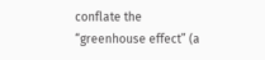conflate the “greenhouse effect” (a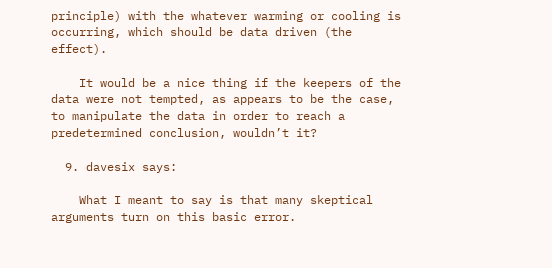principle) with the whatever warming or cooling is occurring, which should be data driven (the effect).

    It would be a nice thing if the keepers of the data were not tempted, as appears to be the case, to manipulate the data in order to reach a predetermined conclusion, wouldn’t it?

  9. davesix says:

    What I meant to say is that many skeptical arguments turn on this basic error.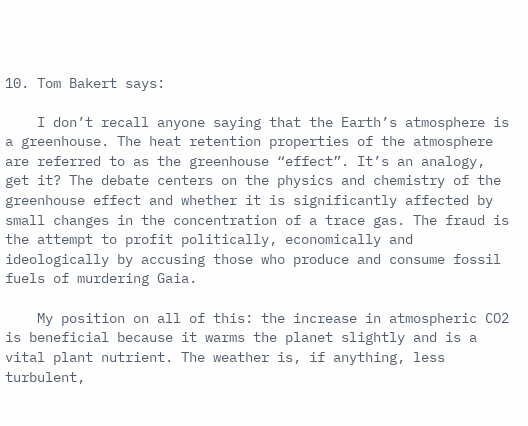10. Tom Bakert says:

    I don’t recall anyone saying that the Earth’s atmosphere is a greenhouse. The heat retention properties of the atmosphere are referred to as the greenhouse “effect”. It’s an analogy, get it? The debate centers on the physics and chemistry of the greenhouse effect and whether it is significantly affected by small changes in the concentration of a trace gas. The fraud is the attempt to profit politically, economically and ideologically by accusing those who produce and consume fossil fuels of murdering Gaia.

    My position on all of this: the increase in atmospheric CO2 is beneficial because it warms the planet slightly and is a vital plant nutrient. The weather is, if anything, less turbulent,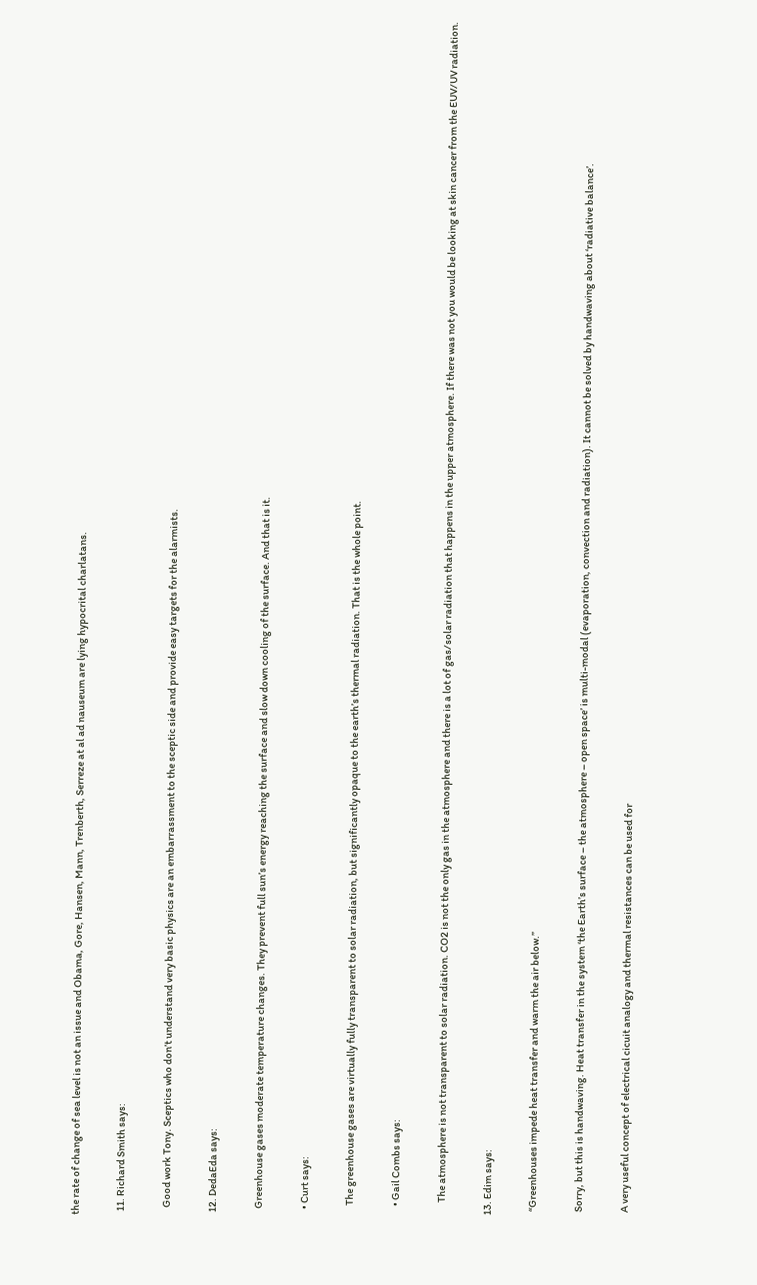the rate of change of sea level is not an issue and Obama, Gore, Hansen, Mann, Trenberth, Serreze at al ad nauseum are lying hypocrital charlatans.

  11. Richard Smith says:

    Good work Tony. Sceptics who don’t understand very basic physics are an embarrassment to the sceptic side and provide easy targets for the alarmists.

  12. DedaEda says:

    Greenhouse gases moderate temperature changes. They prevent full sun’s energy reaching the surface and slow down cooling of the surface. And that is it.

    • Curt says:

      The greenhouse gases are virtually fully transparent to solar radiation, but significantly opaque to the earth’s thermal radiation. That is the whole point.

      • Gail Combs says:

        The atmosphere is not transparent to solar radiation. CO2 is not the only gas in the atmosphere and there is a lot of gas/solar radiation that happens in the upper atmosphere. If there was not you would be looking at skin cancer from the EUV/UV radiation.

  13. Edim says:

    “Greenhouses impede heat transfer and warm the air below.”

    Sorry, but this is handwaving. Heat transfer in the system ‘the Earth’s surface – the atmosphere – open space’ is multi-modal (evaporation, convection and radiation). It cannot be solved by handwaving about ‘radiative balance’.

    A very useful concept of electrical cicuit analogy and thermal resistances can be used for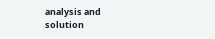analysis and solution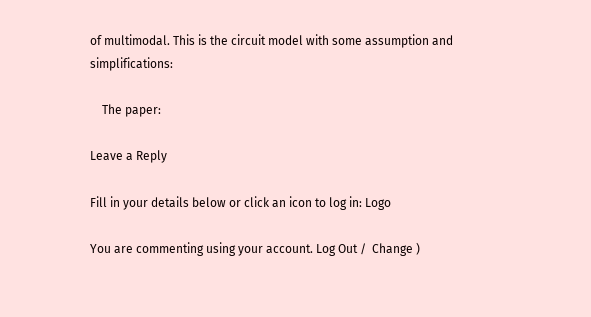of multimodal. This is the circuit model with some assumption and simplifications:

    The paper:

Leave a Reply

Fill in your details below or click an icon to log in: Logo

You are commenting using your account. Log Out /  Change )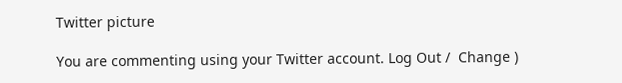Twitter picture

You are commenting using your Twitter account. Log Out /  Change )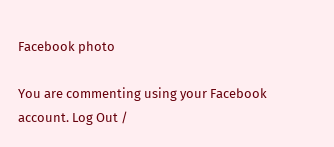Facebook photo

You are commenting using your Facebook account. Log Out /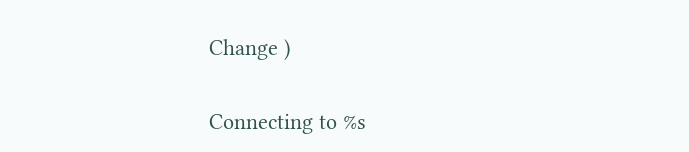Change )

Connecting to %s